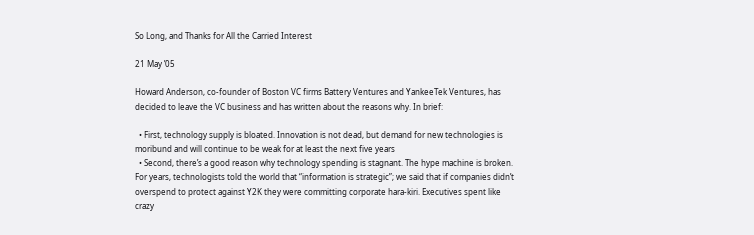So Long, and Thanks for All the Carried Interest

21 May ’05

Howard Anderson, co-founder of Boston VC firms Battery Ventures and YankeeTek Ventures, has decided to leave the VC business and has written about the reasons why. In brief:

  • First, technology supply is bloated. Innovation is not dead, but demand for new technologies is moribund and will continue to be weak for at least the next five years
  • Second, there’s a good reason why technology spending is stagnant. The hype machine is broken. For years, technologists told the world that “information is strategic”; we said that if companies didn’t overspend to protect against Y2K they were committing corporate hara-kiri. Executives spent like crazy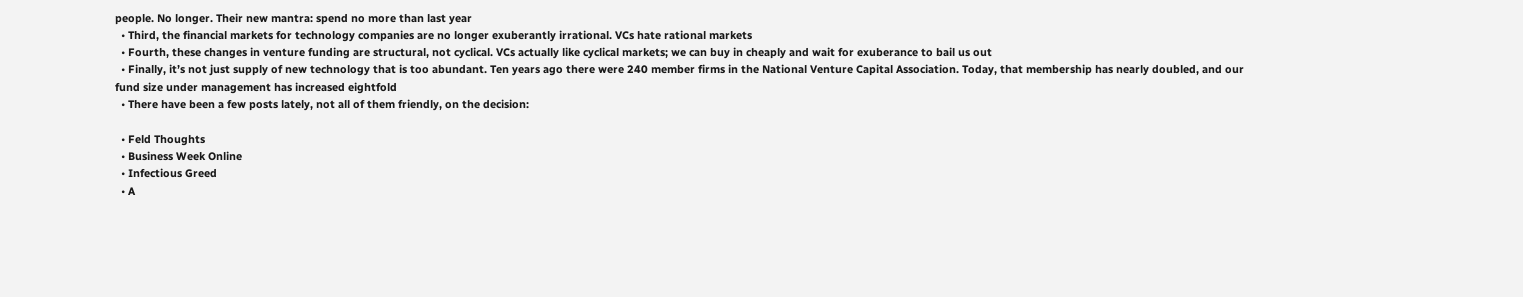people. No longer. Their new mantra: spend no more than last year
  • Third, the financial markets for technology companies are no longer exuberantly irrational. VCs hate rational markets
  • Fourth, these changes in venture funding are structural, not cyclical. VCs actually like cyclical markets; we can buy in cheaply and wait for exuberance to bail us out
  • Finally, it’s not just supply of new technology that is too abundant. Ten years ago there were 240 member firms in the National Venture Capital Association. Today, that membership has nearly doubled, and our fund size under management has increased eightfold
  • There have been a few posts lately, not all of them friendly, on the decision:

  • Feld Thoughts
  • Business Week Online
  • Infectious Greed
  • A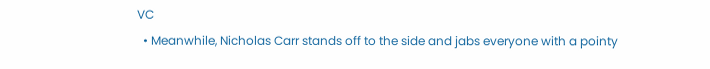VC
  • Meanwhile, Nicholas Carr stands off to the side and jabs everyone with a pointy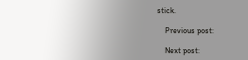stick.

    Previous post:

    Next post: